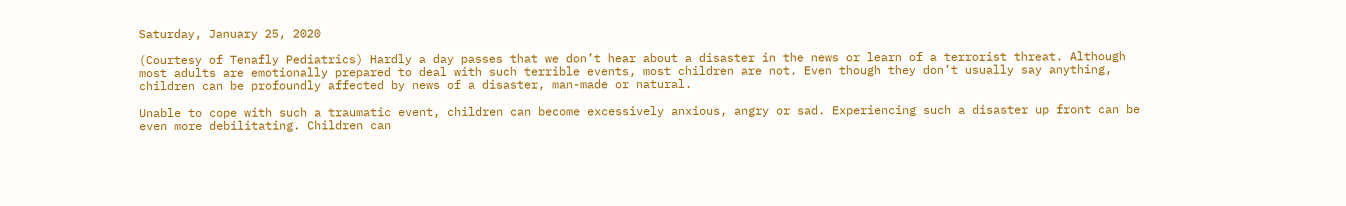Saturday, January 25, 2020

(Courtesy of Tenafly Pediatrics) Hardly a day passes that we don’t hear about a disaster in the news or learn of a terrorist threat. Although most adults are emotionally prepared to deal with such terrible events, most children are not. Even though they don’t usually say anything, children can be profoundly affected by news of a disaster, man-made or natural.

Unable to cope with such a traumatic event, children can become excessively anxious, angry or sad. Experiencing such a disaster up front can be even more debilitating. Children can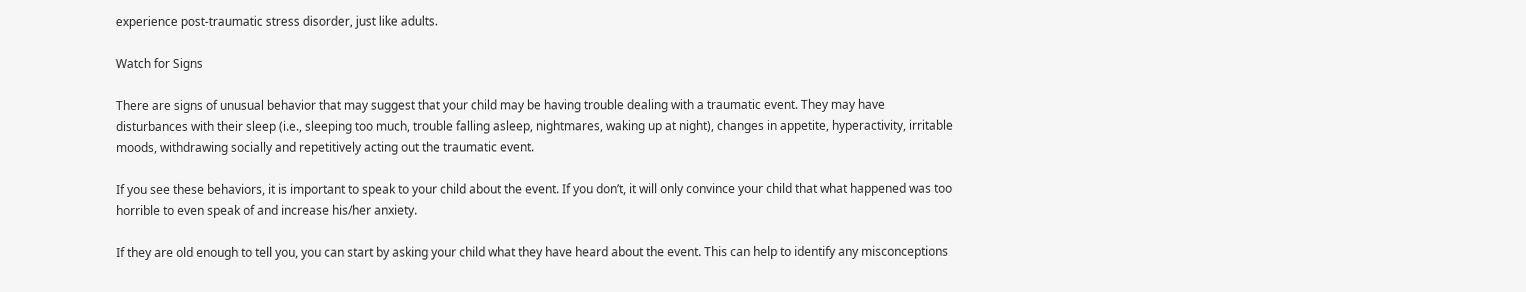experience post-traumatic stress disorder, just like adults.

Watch for Signs

There are signs of unusual behavior that may suggest that your child may be having trouble dealing with a traumatic event. They may have disturbances with their sleep (i.e., sleeping too much, trouble falling asleep, nightmares, waking up at night), changes in appetite, hyperactivity, irritable moods, withdrawing socially and repetitively acting out the traumatic event.

If you see these behaviors, it is important to speak to your child about the event. If you don’t, it will only convince your child that what happened was too horrible to even speak of and increase his/her anxiety.

If they are old enough to tell you, you can start by asking your child what they have heard about the event. This can help to identify any misconceptions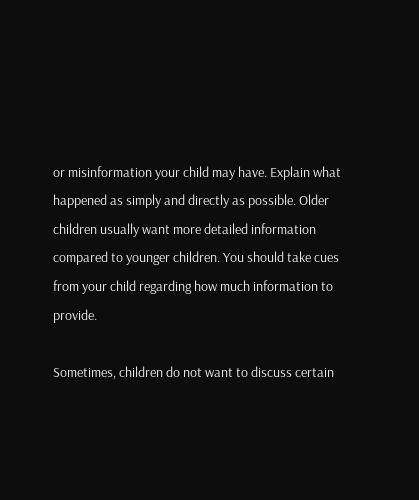or misinformation your child may have. Explain what happened as simply and directly as possible. Older children usually want more detailed information compared to younger children. You should take cues from your child regarding how much information to provide.

Sometimes, children do not want to discuss certain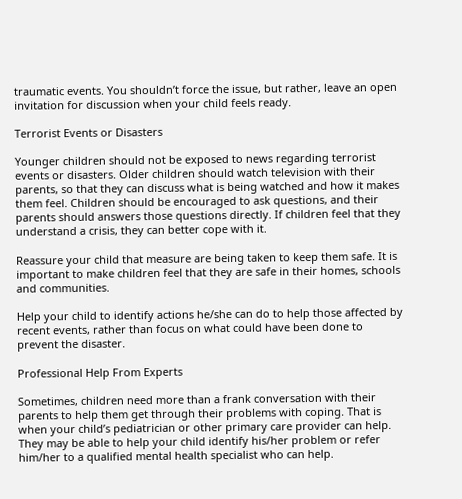traumatic events. You shouldn’t force the issue, but rather, leave an open invitation for discussion when your child feels ready.

Terrorist Events or Disasters

Younger children should not be exposed to news regarding terrorist events or disasters. Older children should watch television with their parents, so that they can discuss what is being watched and how it makes them feel. Children should be encouraged to ask questions, and their parents should answers those questions directly. If children feel that they understand a crisis, they can better cope with it.

Reassure your child that measure are being taken to keep them safe. It is important to make children feel that they are safe in their homes, schools and communities.

Help your child to identify actions he/she can do to help those affected by recent events, rather than focus on what could have been done to prevent the disaster.

Professional Help From Experts

Sometimes, children need more than a frank conversation with their parents to help them get through their problems with coping. That is when your child’s pediatrician or other primary care provider can help. They may be able to help your child identify his/her problem or refer him/her to a qualified mental health specialist who can help.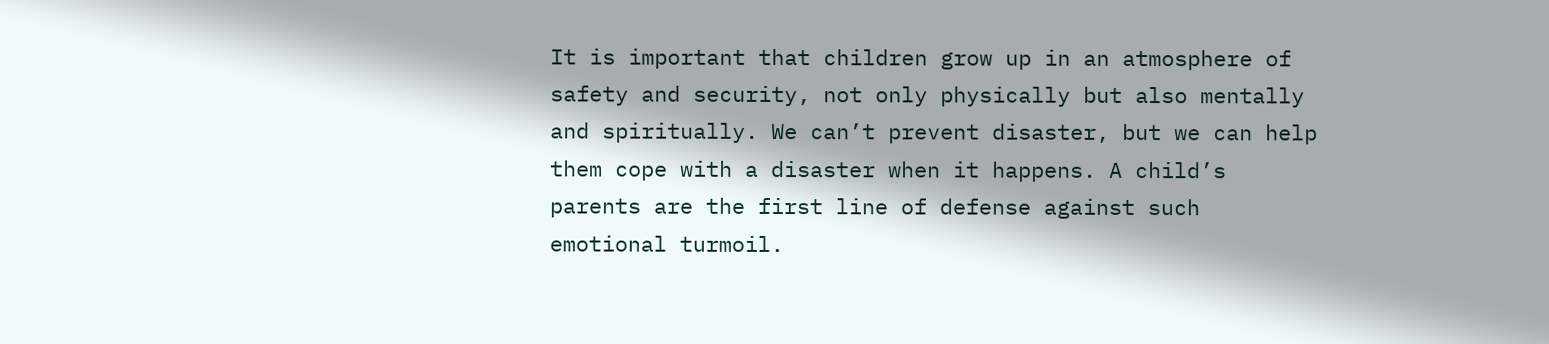It is important that children grow up in an atmosphere of safety and security, not only physically but also mentally and spiritually. We can’t prevent disaster, but we can help them cope with a disaster when it happens. A child’s parents are the first line of defense against such emotional turmoil.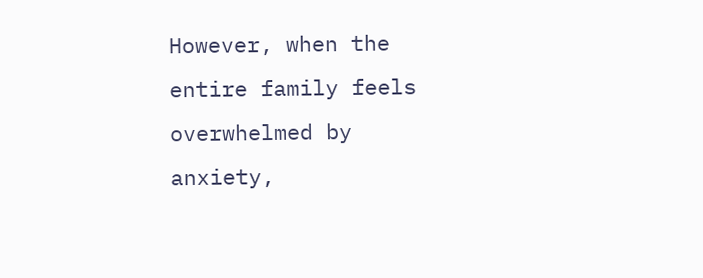However, when the entire family feels overwhelmed by anxiety,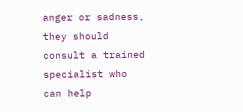anger or sadness, they should consult a trained specialist who can help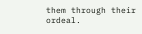them through their ordeal.